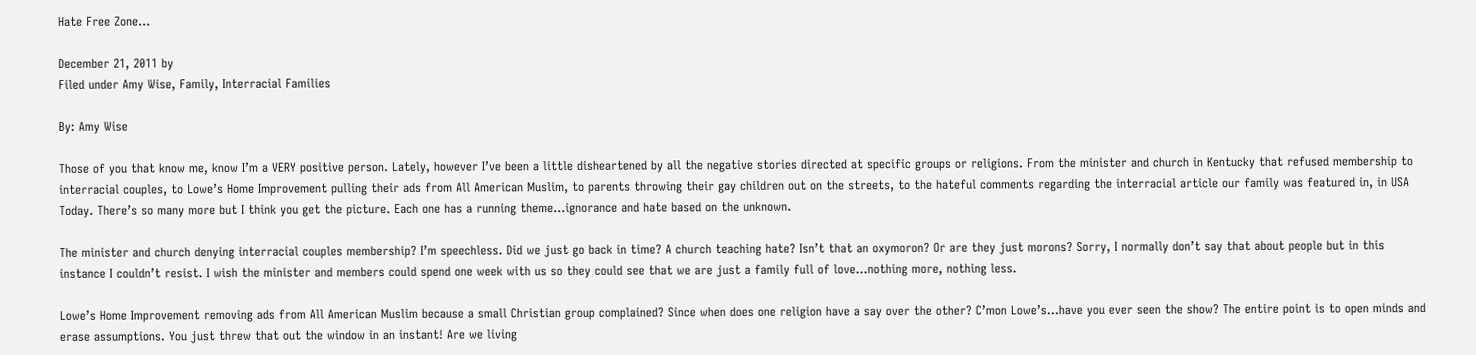Hate Free Zone…

December 21, 2011 by
Filed under Amy Wise, Family, Interracial Families

By: Amy Wise

Those of you that know me, know I’m a VERY positive person. Lately, however I’ve been a little disheartened by all the negative stories directed at specific groups or religions. From the minister and church in Kentucky that refused membership to interracial couples, to Lowe’s Home Improvement pulling their ads from All American Muslim, to parents throwing their gay children out on the streets, to the hateful comments regarding the interracial article our family was featured in, in USA Today. There’s so many more but I think you get the picture. Each one has a running theme…ignorance and hate based on the unknown.

The minister and church denying interracial couples membership? I’m speechless. Did we just go back in time? A church teaching hate? Isn’t that an oxymoron? Or are they just morons? Sorry, I normally don’t say that about people but in this instance I couldn’t resist. I wish the minister and members could spend one week with us so they could see that we are just a family full of love…nothing more, nothing less.

Lowe’s Home Improvement removing ads from All American Muslim because a small Christian group complained? Since when does one religion have a say over the other? C’mon Lowe’s…have you ever seen the show? The entire point is to open minds and erase assumptions. You just threw that out the window in an instant! Are we living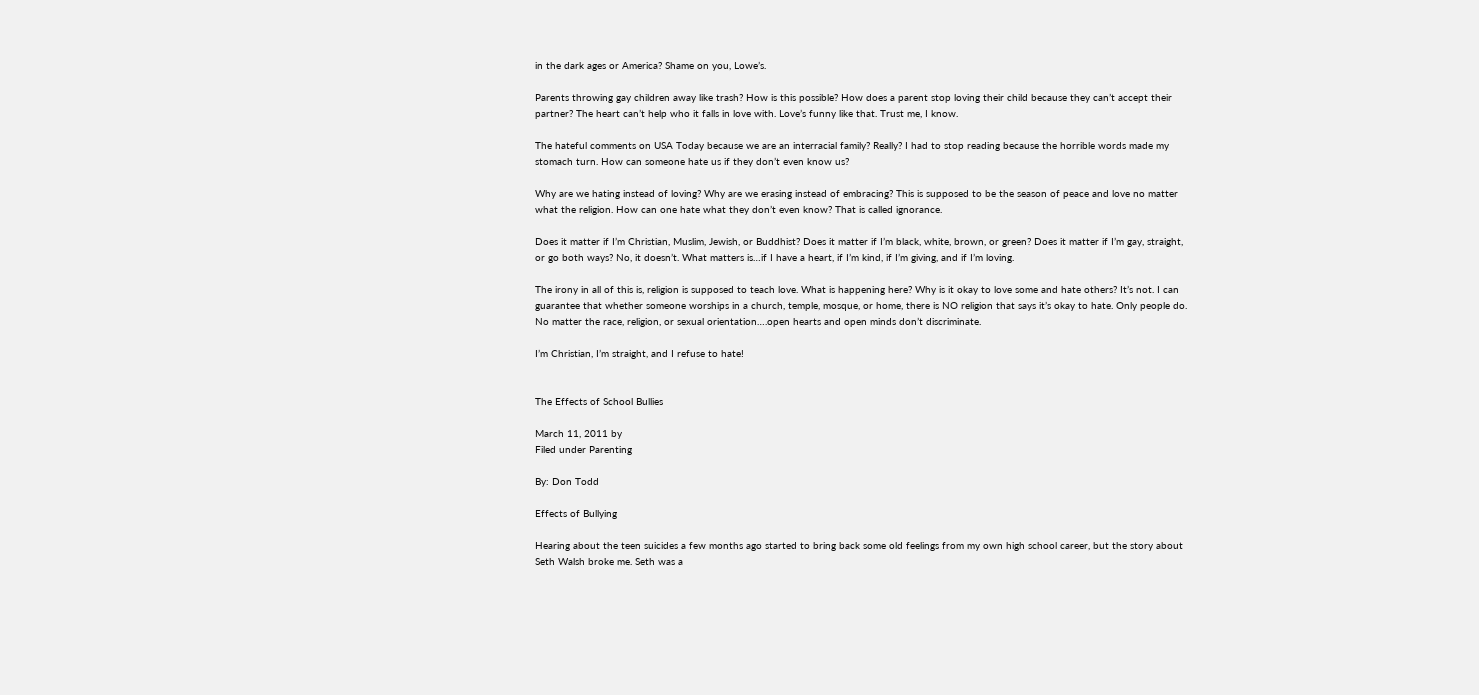in the dark ages or America? Shame on you, Lowe’s.

Parents throwing gay children away like trash? How is this possible? How does a parent stop loving their child because they can’t accept their partner? The heart can’t help who it falls in love with. Love’s funny like that. Trust me, I know.

The hateful comments on USA Today because we are an interracial family? Really? I had to stop reading because the horrible words made my stomach turn. How can someone hate us if they don’t even know us?

Why are we hating instead of loving? Why are we erasing instead of embracing? This is supposed to be the season of peace and love no matter what the religion. How can one hate what they don’t even know? That is called ignorance.

Does it matter if I’m Christian, Muslim, Jewish, or Buddhist? Does it matter if I’m black, white, brown, or green? Does it matter if I’m gay, straight, or go both ways? No, it doesn’t. What matters is…if I have a heart, if I’m kind, if I’m giving, and if I’m loving.

The irony in all of this is, religion is supposed to teach love. What is happening here? Why is it okay to love some and hate others? It’s not. I can guarantee that whether someone worships in a church, temple, mosque, or home, there is NO religion that says it’s okay to hate. Only people do. No matter the race, religion, or sexual orientation….open hearts and open minds don’t discriminate.

I’m Christian, I’m straight, and I refuse to hate!


The Effects of School Bullies

March 11, 2011 by
Filed under Parenting

By: Don Todd

Effects of Bullying

Hearing about the teen suicides a few months ago started to bring back some old feelings from my own high school career, but the story about Seth Walsh broke me. Seth was a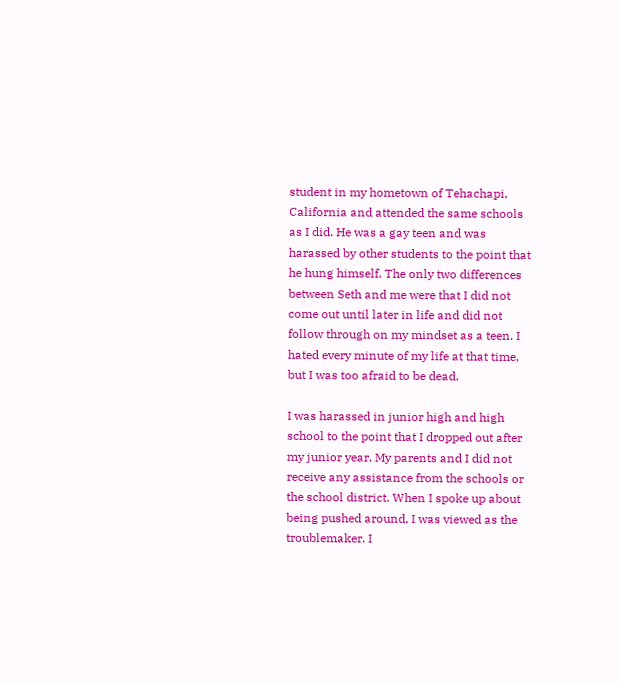student in my hometown of Tehachapi, California and attended the same schools as I did. He was a gay teen and was harassed by other students to the point that he hung himself. The only two differences between Seth and me were that I did not come out until later in life and did not follow through on my mindset as a teen. I hated every minute of my life at that time, but I was too afraid to be dead.

I was harassed in junior high and high school to the point that I dropped out after my junior year. My parents and I did not receive any assistance from the schools or the school district. When I spoke up about being pushed around, I was viewed as the troublemaker. I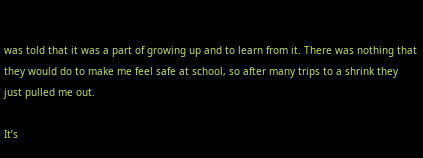was told that it was a part of growing up and to learn from it. There was nothing that they would do to make me feel safe at school, so after many trips to a shrink they just pulled me out.

It’s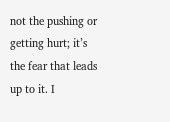not the pushing or getting hurt; it’s the fear that leads up to it. I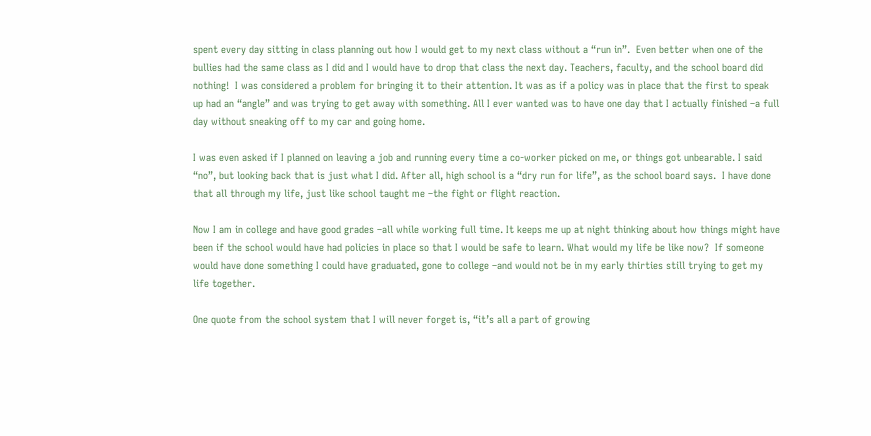spent every day sitting in class planning out how I would get to my next class without a “run in”.  Even better when one of the bullies had the same class as I did and I would have to drop that class the next day. Teachers, faculty, and the school board did nothing!  I was considered a problem for bringing it to their attention. It was as if a policy was in place that the first to speak up had an “angle” and was trying to get away with something. All I ever wanted was to have one day that I actually finished –a full day without sneaking off to my car and going home.

I was even asked if I planned on leaving a job and running every time a co-worker picked on me, or things got unbearable. I said “no”, but looking back that is just what I did. After all, high school is a “dry run for life”, as the school board says.  I have done that all through my life, just like school taught me –the fight or flight reaction.

Now I am in college and have good grades –all while working full time. It keeps me up at night thinking about how things might have been if the school would have had policies in place so that I would be safe to learn. What would my life be like now?  If someone would have done something I could have graduated, gone to college –and would not be in my early thirties still trying to get my life together.

One quote from the school system that I will never forget is, “it’s all a part of growing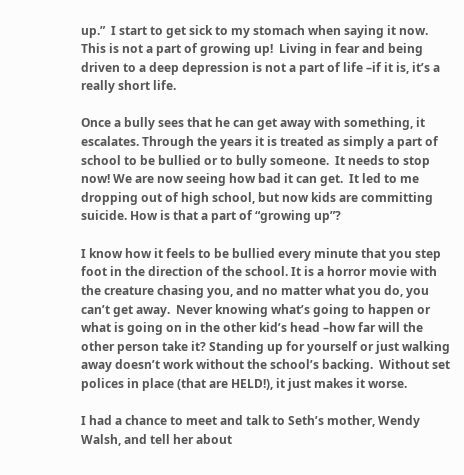up.”  I start to get sick to my stomach when saying it now.  This is not a part of growing up!  Living in fear and being driven to a deep depression is not a part of life –if it is, it’s a really short life.

Once a bully sees that he can get away with something, it escalates. Through the years it is treated as simply a part of school to be bullied or to bully someone.  It needs to stop now! We are now seeing how bad it can get.  It led to me dropping out of high school, but now kids are committing suicide. How is that a part of “growing up”?

I know how it feels to be bullied every minute that you step foot in the direction of the school. It is a horror movie with the creature chasing you, and no matter what you do, you can’t get away.  Never knowing what’s going to happen or what is going on in the other kid’s head –how far will the other person take it? Standing up for yourself or just walking away doesn’t work without the school’s backing.  Without set polices in place (that are HELD!), it just makes it worse.

I had a chance to meet and talk to Seth’s mother, Wendy Walsh, and tell her about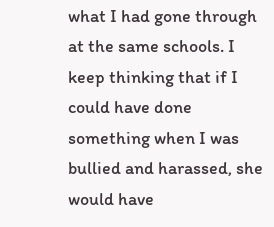what I had gone through at the same schools. I keep thinking that if I could have done something when I was bullied and harassed, she would have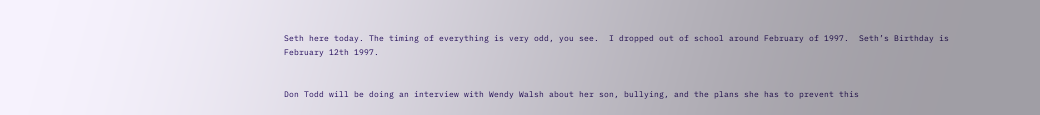Seth here today. The timing of everything is very odd, you see.  I dropped out of school around February of 1997.  Seth’s Birthday is February 12th 1997.


Don Todd will be doing an interview with Wendy Walsh about her son, bullying, and the plans she has to prevent this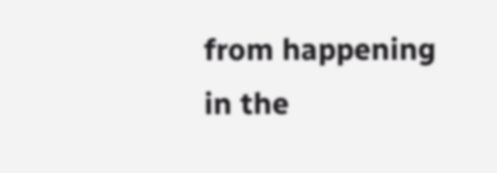from happening in the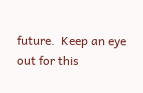future.  Keep an eye out for this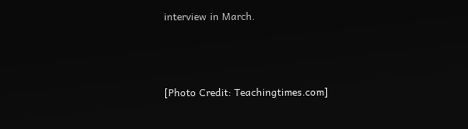interview in March.



[Photo Credit: Teachingtimes.com]